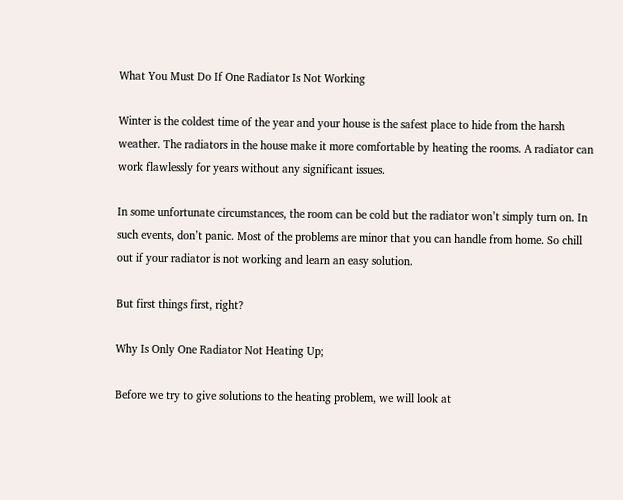What You Must Do If One Radiator Is Not Working

Winter is the coldest time of the year and your house is the safest place to hide from the harsh weather. The radiators in the house make it more comfortable by heating the rooms. A radiator can work flawlessly for years without any significant issues.

In some unfortunate circumstances, the room can be cold but the radiator won’t simply turn on. In such events, don’t panic. Most of the problems are minor that you can handle from home. So chill out if your radiator is not working and learn an easy solution.

But first things first, right?

Why Is Only One Radiator Not Heating Up;

Before we try to give solutions to the heating problem, we will look at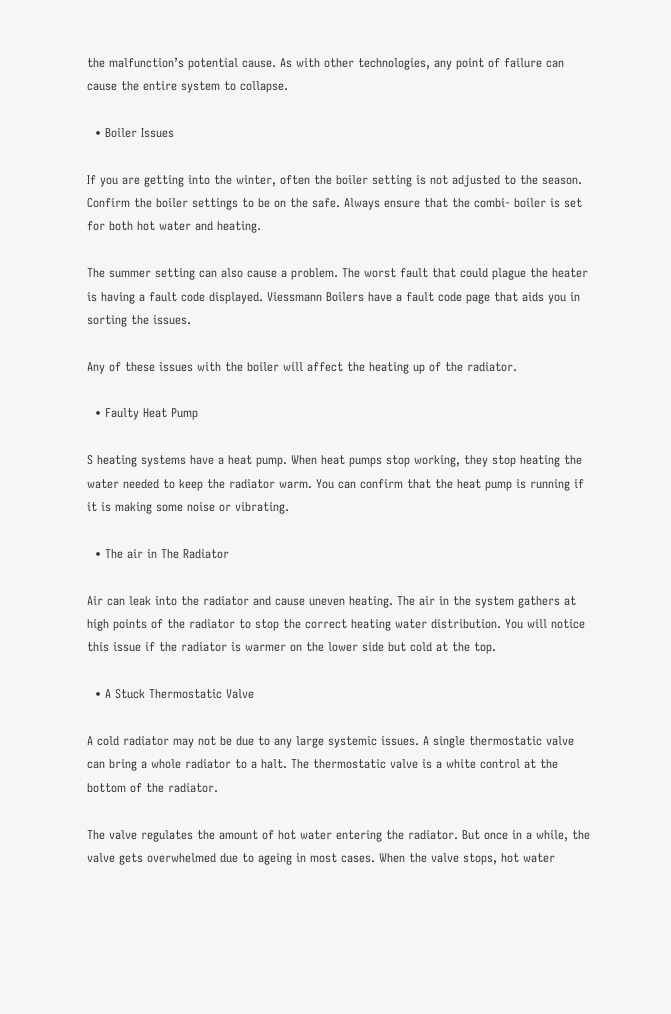the malfunction’s potential cause. As with other technologies, any point of failure can cause the entire system to collapse.

  • Boiler Issues

If you are getting into the winter, often the boiler setting is not adjusted to the season. Confirm the boiler settings to be on the safe. Always ensure that the combi- boiler is set for both hot water and heating.

The summer setting can also cause a problem. The worst fault that could plague the heater is having a fault code displayed. Viessmann Boilers have a fault code page that aids you in sorting the issues.

Any of these issues with the boiler will affect the heating up of the radiator.

  • Faulty Heat Pump

S heating systems have a heat pump. When heat pumps stop working, they stop heating the water needed to keep the radiator warm. You can confirm that the heat pump is running if it is making some noise or vibrating.

  • The air in The Radiator

Air can leak into the radiator and cause uneven heating. The air in the system gathers at high points of the radiator to stop the correct heating water distribution. You will notice this issue if the radiator is warmer on the lower side but cold at the top.

  • A Stuck Thermostatic Valve

A cold radiator may not be due to any large systemic issues. A single thermostatic valve can bring a whole radiator to a halt. The thermostatic valve is a white control at the bottom of the radiator.

The valve regulates the amount of hot water entering the radiator. But once in a while, the valve gets overwhelmed due to ageing in most cases. When the valve stops, hot water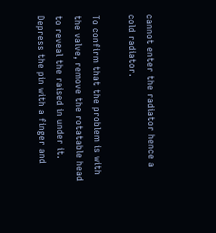cannot enter the radiator hence a cold radiator.

To confirm that the problem is with the valve, remove the rotatable head to reveal the raised in under it. Depress the pin with a finger and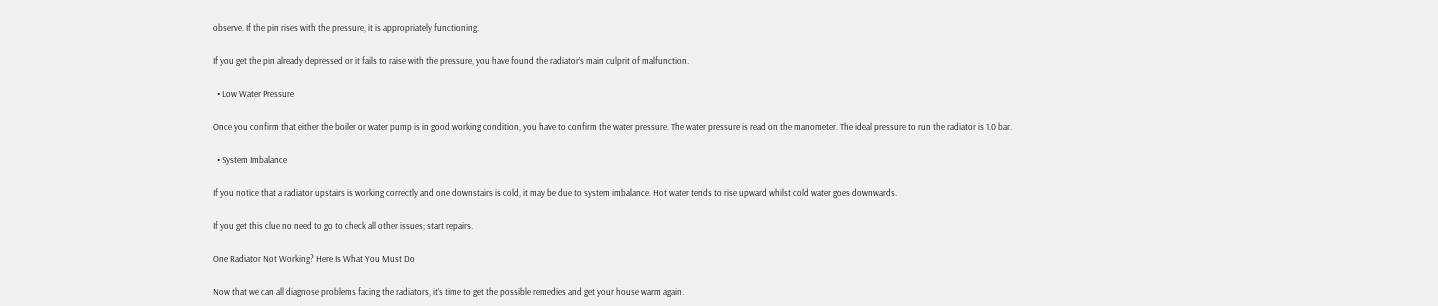observe. If the pin rises with the pressure, it is appropriately functioning.

If you get the pin already depressed or it fails to raise with the pressure, you have found the radiator’s main culprit of malfunction.

  • Low Water Pressure

Once you confirm that either the boiler or water pump is in good working condition, you have to confirm the water pressure. The water pressure is read on the manometer. The ideal pressure to run the radiator is 1.0 bar.

  • System Imbalance

If you notice that a radiator upstairs is working correctly and one downstairs is cold, it may be due to system imbalance. Hot water tends to rise upward whilst cold water goes downwards.

If you get this clue no need to go to check all other issues; start repairs.

One Radiator Not Working? Here Is What You Must Do

Now that we can all diagnose problems facing the radiators, it’s time to get the possible remedies and get your house warm again.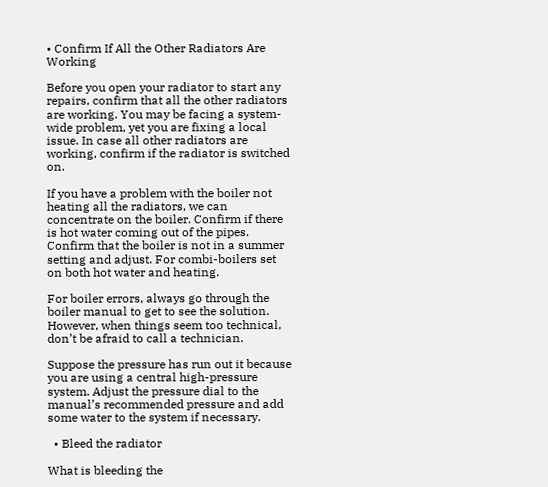• Confirm If All the Other Radiators Are Working

Before you open your radiator to start any repairs, confirm that all the other radiators are working. You may be facing a system-wide problem, yet you are fixing a local issue. In case all other radiators are working, confirm if the radiator is switched on.

If you have a problem with the boiler not heating all the radiators, we can concentrate on the boiler. Confirm if there is hot water coming out of the pipes. Confirm that the boiler is not in a summer setting and adjust. For combi-boilers set on both hot water and heating.

For boiler errors, always go through the boiler manual to get to see the solution. However, when things seem too technical, don’t be afraid to call a technician.

Suppose the pressure has run out it because you are using a central high-pressure system. Adjust the pressure dial to the manual’s recommended pressure and add some water to the system if necessary.

  • Bleed the radiator

What is bleeding the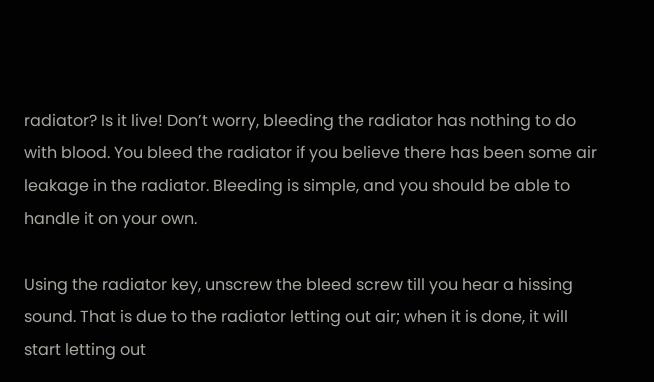radiator? Is it live! Don’t worry, bleeding the radiator has nothing to do with blood. You bleed the radiator if you believe there has been some air leakage in the radiator. Bleeding is simple, and you should be able to handle it on your own.

Using the radiator key, unscrew the bleed screw till you hear a hissing sound. That is due to the radiator letting out air; when it is done, it will start letting out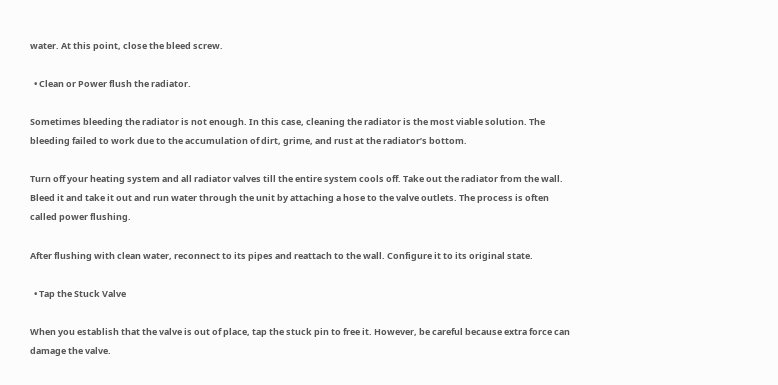water. At this point, close the bleed screw.

  • Clean or Power flush the radiator.

Sometimes bleeding the radiator is not enough. In this case, cleaning the radiator is the most viable solution. The bleeding failed to work due to the accumulation of dirt, grime, and rust at the radiator’s bottom.

Turn off your heating system and all radiator valves till the entire system cools off. Take out the radiator from the wall. Bleed it and take it out and run water through the unit by attaching a hose to the valve outlets. The process is often called power flushing.

After flushing with clean water, reconnect to its pipes and reattach to the wall. Configure it to its original state.

  • Tap the Stuck Valve

When you establish that the valve is out of place, tap the stuck pin to free it. However, be careful because extra force can damage the valve.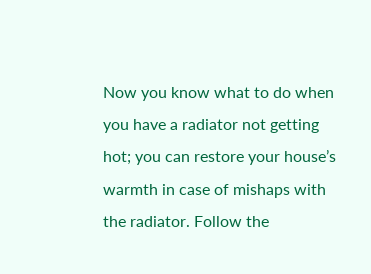Now you know what to do when you have a radiator not getting hot; you can restore your house’s warmth in case of mishaps with the radiator. Follow the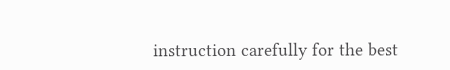instruction carefully for the best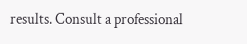results. Consult a professional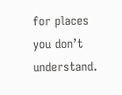for places you don’t understand.